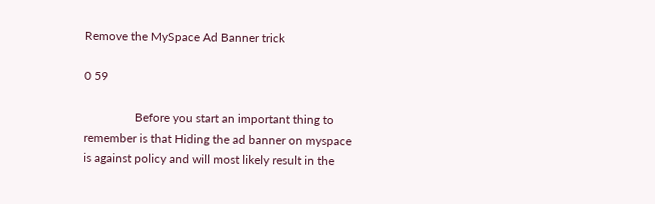Remove the MySpace Ad Banner trick

0 59

                 Before you start an important thing to remember is that Hiding the ad banner on myspace is against policy and will most likely result in the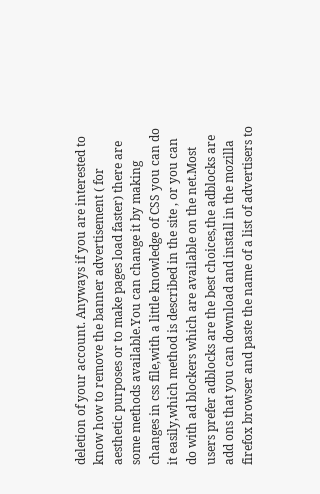deletion of your account. Anyways if you are interested to know how to remove the banner advertisement ( for aesthetic purposes or to make pages load faster) there are some methods available.You can change it by making changes in css file,with a little knowledge of CSS you can do it easily,which method is described in the site , or you can do with ad blockers which are available on the net.Most users prefer adblocks are the best choices,the adblocks are add ons that you can download and install in the mozilla firefox browser and paste the name of a list of advertisers to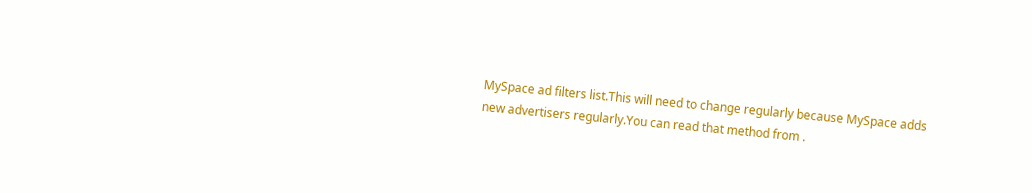MySpace ad filters list.This will need to change regularly because MySpace adds new advertisers regularly.You can read that method from .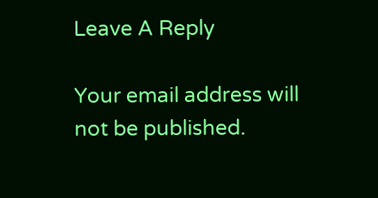Leave A Reply

Your email address will not be published.